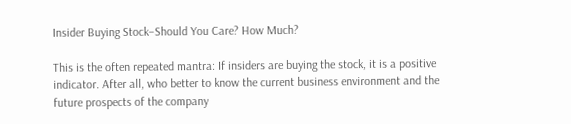Insider Buying Stock–Should You Care? How Much?

This is the often repeated mantra: If insiders are buying the stock, it is a positive indicator. After all, who better to know the current business environment and the future prospects of the company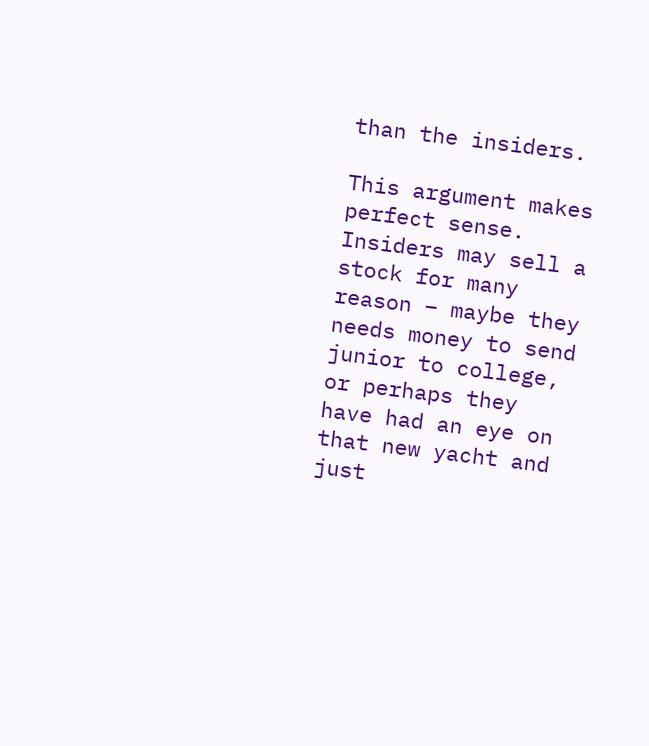than the insiders.

This argument makes perfect sense. Insiders may sell a stock for many reason – maybe they needs money to send junior to college, or perhaps they have had an eye on that new yacht and just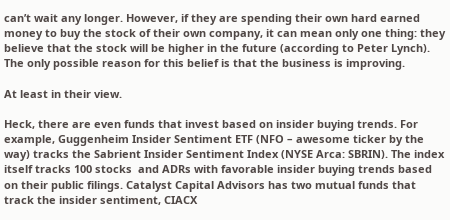can’t wait any longer. However, if they are spending their own hard earned money to buy the stock of their own company, it can mean only one thing: they believe that the stock will be higher in the future (according to Peter Lynch). The only possible reason for this belief is that the business is improving.

At least in their view.

Heck, there are even funds that invest based on insider buying trends. For example, Guggenheim Insider Sentiment ETF (NFO – awesome ticker by the way) tracks the Sabrient Insider Sentiment Index (NYSE Arca: SBRIN). The index itself tracks 100 stocks  and ADRs with favorable insider buying trends based on their public filings. Catalyst Capital Advisors has two mutual funds that track the insider sentiment, CIACX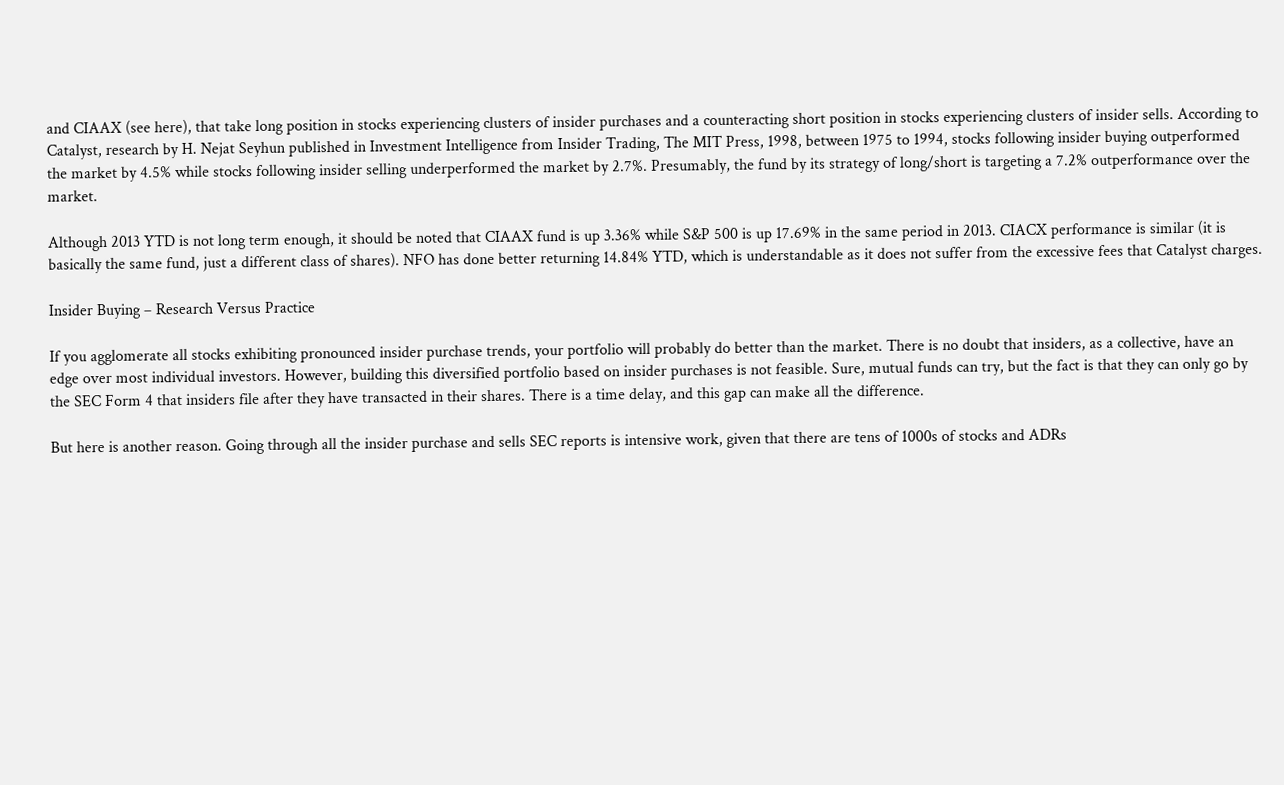and CIAAX (see here), that take long position in stocks experiencing clusters of insider purchases and a counteracting short position in stocks experiencing clusters of insider sells. According to Catalyst, research by H. Nejat Seyhun published in Investment Intelligence from Insider Trading, The MIT Press, 1998, between 1975 to 1994, stocks following insider buying outperformed the market by 4.5% while stocks following insider selling underperformed the market by 2.7%. Presumably, the fund by its strategy of long/short is targeting a 7.2% outperformance over the market.

Although 2013 YTD is not long term enough, it should be noted that CIAAX fund is up 3.36% while S&P 500 is up 17.69% in the same period in 2013. CIACX performance is similar (it is basically the same fund, just a different class of shares). NFO has done better returning 14.84% YTD, which is understandable as it does not suffer from the excessive fees that Catalyst charges.

Insider Buying – Research Versus Practice

If you agglomerate all stocks exhibiting pronounced insider purchase trends, your portfolio will probably do better than the market. There is no doubt that insiders, as a collective, have an edge over most individual investors. However, building this diversified portfolio based on insider purchases is not feasible. Sure, mutual funds can try, but the fact is that they can only go by the SEC Form 4 that insiders file after they have transacted in their shares. There is a time delay, and this gap can make all the difference.

But here is another reason. Going through all the insider purchase and sells SEC reports is intensive work, given that there are tens of 1000s of stocks and ADRs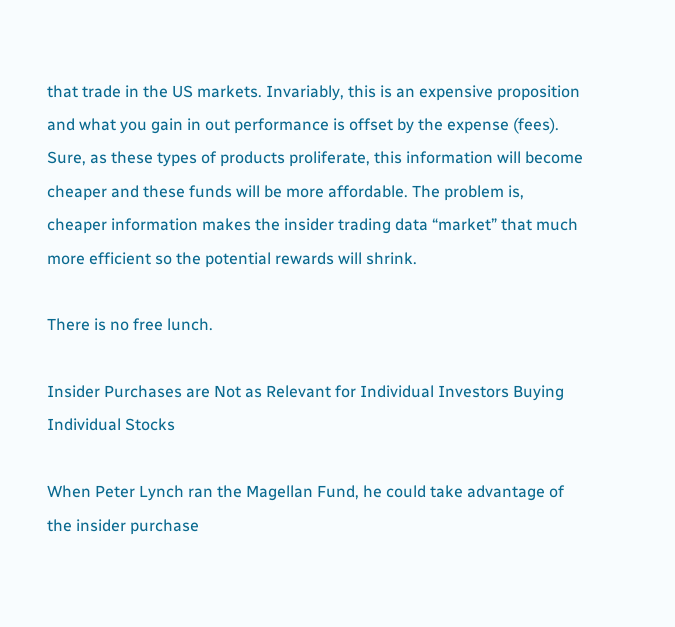that trade in the US markets. Invariably, this is an expensive proposition and what you gain in out performance is offset by the expense (fees). Sure, as these types of products proliferate, this information will become cheaper and these funds will be more affordable. The problem is, cheaper information makes the insider trading data “market” that much more efficient so the potential rewards will shrink.

There is no free lunch.

Insider Purchases are Not as Relevant for Individual Investors Buying Individual Stocks

When Peter Lynch ran the Magellan Fund, he could take advantage of the insider purchase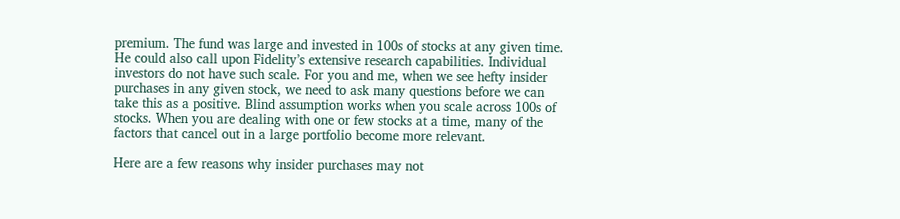premium. The fund was large and invested in 100s of stocks at any given time. He could also call upon Fidelity’s extensive research capabilities. Individual investors do not have such scale. For you and me, when we see hefty insider purchases in any given stock, we need to ask many questions before we can take this as a positive. Blind assumption works when you scale across 100s of stocks. When you are dealing with one or few stocks at a time, many of the factors that cancel out in a large portfolio become more relevant.

Here are a few reasons why insider purchases may not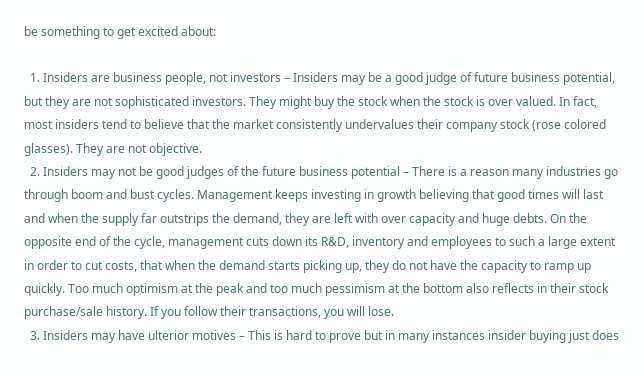be something to get excited about:

  1. Insiders are business people, not investors – Insiders may be a good judge of future business potential, but they are not sophisticated investors. They might buy the stock when the stock is over valued. In fact, most insiders tend to believe that the market consistently undervalues their company stock (rose colored glasses). They are not objective.
  2. Insiders may not be good judges of the future business potential – There is a reason many industries go through boom and bust cycles. Management keeps investing in growth believing that good times will last and when the supply far outstrips the demand, they are left with over capacity and huge debts. On the opposite end of the cycle, management cuts down its R&D, inventory and employees to such a large extent in order to cut costs, that when the demand starts picking up, they do not have the capacity to ramp up quickly. Too much optimism at the peak and too much pessimism at the bottom also reflects in their stock purchase/sale history. If you follow their transactions, you will lose.
  3. Insiders may have ulterior motives – This is hard to prove but in many instances insider buying just does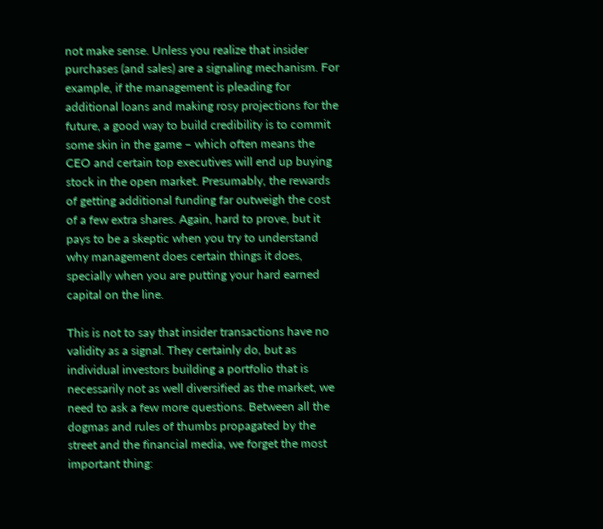not make sense. Unless you realize that insider purchases (and sales) are a signaling mechanism. For example, if the management is pleading for additional loans and making rosy projections for the future, a good way to build credibility is to commit some skin in the game – which often means the CEO and certain top executives will end up buying stock in the open market. Presumably, the rewards of getting additional funding far outweigh the cost of a few extra shares. Again, hard to prove, but it pays to be a skeptic when you try to understand why management does certain things it does, specially when you are putting your hard earned capital on the line.

This is not to say that insider transactions have no validity as a signal. They certainly do, but as individual investors building a portfolio that is necessarily not as well diversified as the market, we need to ask a few more questions. Between all the dogmas and rules of thumbs propagated by the street and the financial media, we forget the most important thing: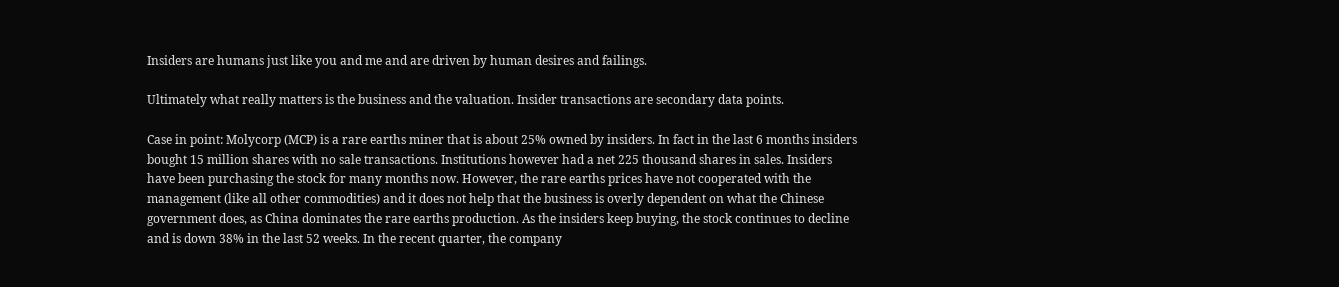Insiders are humans just like you and me and are driven by human desires and failings.

Ultimately what really matters is the business and the valuation. Insider transactions are secondary data points.

Case in point: Molycorp (MCP) is a rare earths miner that is about 25% owned by insiders. In fact in the last 6 months insiders bought 15 million shares with no sale transactions. Institutions however had a net 225 thousand shares in sales. Insiders have been purchasing the stock for many months now. However, the rare earths prices have not cooperated with the management (like all other commodities) and it does not help that the business is overly dependent on what the Chinese government does, as China dominates the rare earths production. As the insiders keep buying, the stock continues to decline and is down 38% in the last 52 weeks. In the recent quarter, the company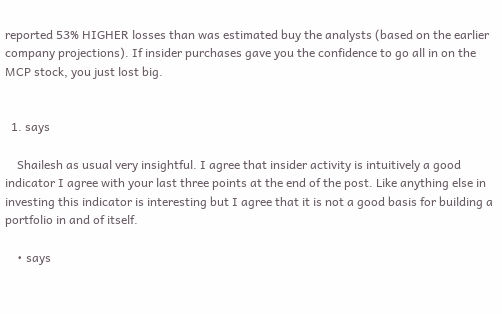reported 53% HIGHER losses than was estimated buy the analysts (based on the earlier company projections). If insider purchases gave you the confidence to go all in on the MCP stock, you just lost big.


  1. says

    Shailesh as usual very insightful. I agree that insider activity is intuitively a good indicator I agree with your last three points at the end of the post. Like anything else in investing this indicator is interesting but I agree that it is not a good basis for building a portfolio in and of itself.

    • says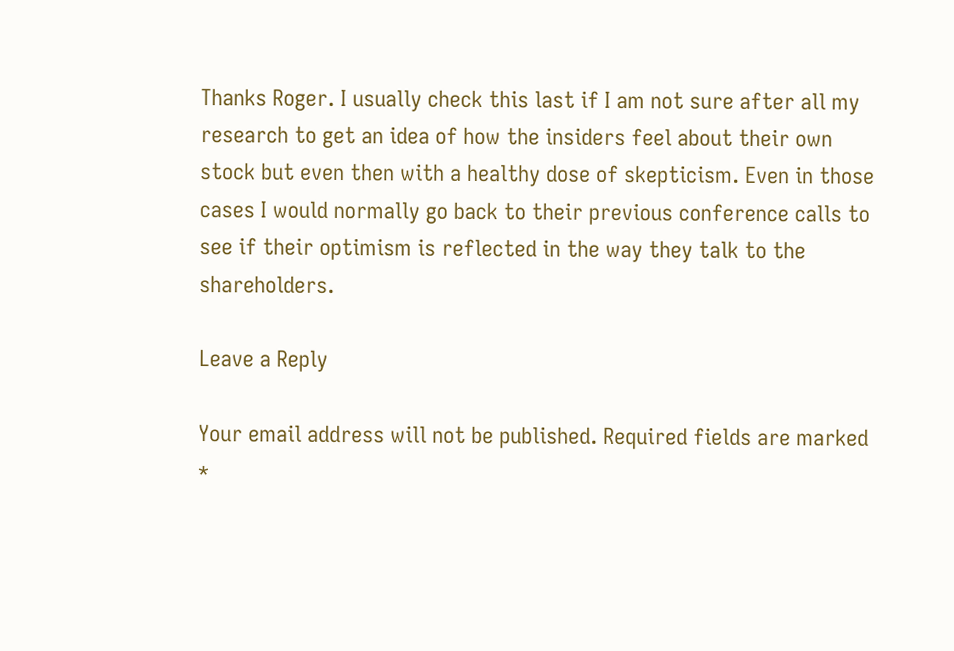Thanks Roger. I usually check this last if I am not sure after all my research to get an idea of how the insiders feel about their own stock but even then with a healthy dose of skepticism. Even in those cases I would normally go back to their previous conference calls to see if their optimism is reflected in the way they talk to the shareholders.

Leave a Reply

Your email address will not be published. Required fields are marked *